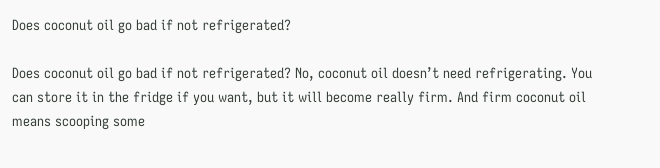Does coconut oil go bad if not refrigerated?

Does coconut oil go bad if not refrigerated? No, coconut oil doesn’t need refrigerating. You can store it in the fridge if you want, but it will become really firm. And firm coconut oil means scooping some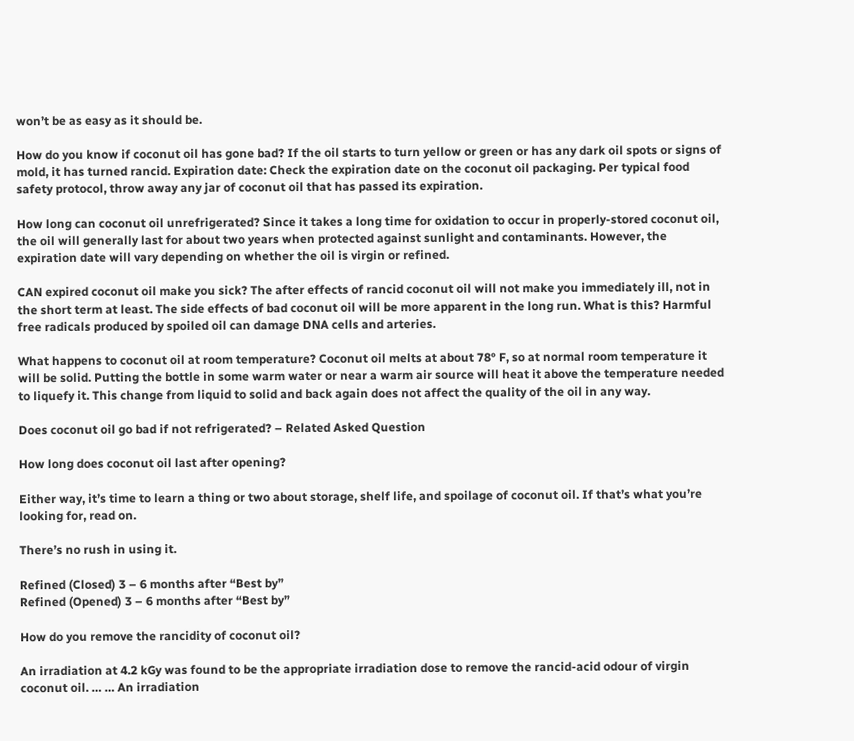won’t be as easy as it should be.

How do you know if coconut oil has gone bad? If the oil starts to turn yellow or green or has any dark oil spots or signs of mold, it has turned rancid. Expiration date: Check the expiration date on the coconut oil packaging. Per typical food safety protocol, throw away any jar of coconut oil that has passed its expiration.

How long can coconut oil unrefrigerated? Since it takes a long time for oxidation to occur in properly-stored coconut oil, the oil will generally last for about two years when protected against sunlight and contaminants. However, the expiration date will vary depending on whether the oil is virgin or refined.

CAN expired coconut oil make you sick? The after effects of rancid coconut oil will not make you immediately ill, not in the short term at least. The side effects of bad coconut oil will be more apparent in the long run. What is this? Harmful free radicals produced by spoiled oil can damage DNA cells and arteries.

What happens to coconut oil at room temperature? Coconut oil melts at about 78° F, so at normal room temperature it will be solid. Putting the bottle in some warm water or near a warm air source will heat it above the temperature needed to liquefy it. This change from liquid to solid and back again does not affect the quality of the oil in any way.

Does coconut oil go bad if not refrigerated? – Related Asked Question

How long does coconut oil last after opening?

Either way, it’s time to learn a thing or two about storage, shelf life, and spoilage of coconut oil. If that’s what you’re looking for, read on.

There’s no rush in using it.

Refined (Closed) 3 – 6 months after “Best by”
Refined (Opened) 3 – 6 months after “Best by”

How do you remove the rancidity of coconut oil?

An irradiation at 4.2 kGy was found to be the appropriate irradiation dose to remove the rancid-acid odour of virgin coconut oil. … … An irradiation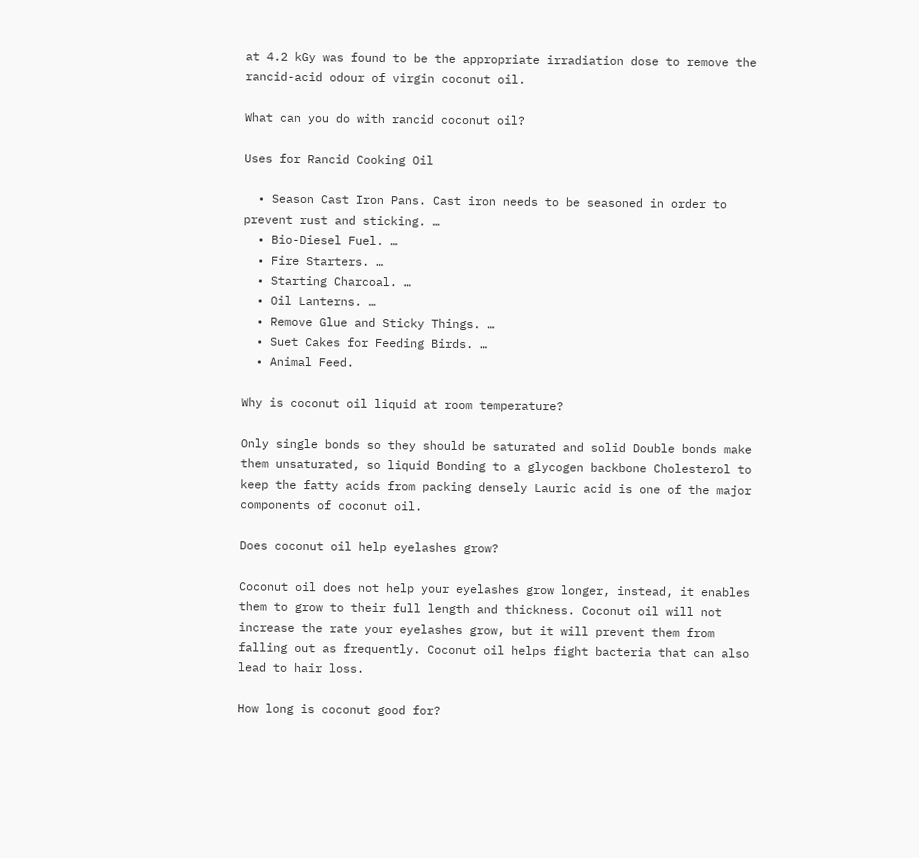at 4.2 kGy was found to be the appropriate irradiation dose to remove the rancid-acid odour of virgin coconut oil.

What can you do with rancid coconut oil?

Uses for Rancid Cooking Oil

  • Season Cast Iron Pans. Cast iron needs to be seasoned in order to prevent rust and sticking. …
  • Bio-Diesel Fuel. …
  • Fire Starters. …
  • Starting Charcoal. …
  • Oil Lanterns. …
  • Remove Glue and Sticky Things. …
  • Suet Cakes for Feeding Birds. …
  • Animal Feed.

Why is coconut oil liquid at room temperature?

Only single bonds so they should be saturated and solid Double bonds make them unsaturated, so liquid Bonding to a glycogen backbone Cholesterol to keep the fatty acids from packing densely Lauric acid is one of the major components of coconut oil.

Does coconut oil help eyelashes grow?

Coconut oil does not help your eyelashes grow longer, instead, it enables them to grow to their full length and thickness. Coconut oil will not increase the rate your eyelashes grow, but it will prevent them from falling out as frequently. Coconut oil helps fight bacteria that can also lead to hair loss.

How long is coconut good for?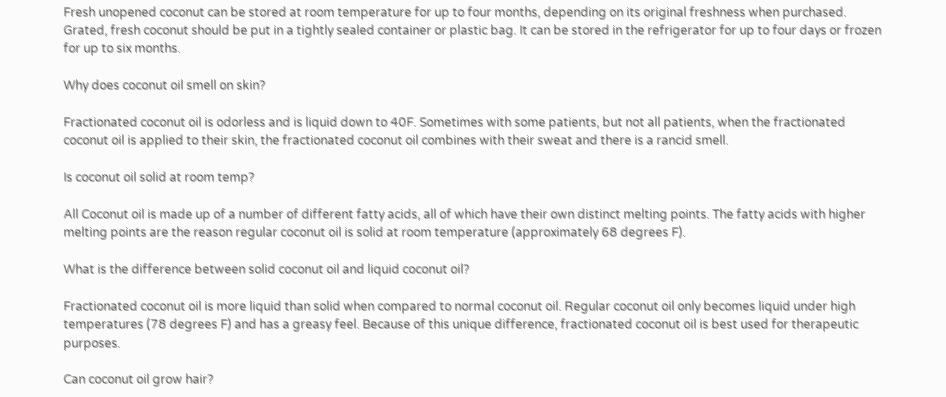Fresh unopened coconut can be stored at room temperature for up to four months, depending on its original freshness when purchased. Grated, fresh coconut should be put in a tightly sealed container or plastic bag. It can be stored in the refrigerator for up to four days or frozen for up to six months.

Why does coconut oil smell on skin?

Fractionated coconut oil is odorless and is liquid down to 40F. Sometimes with some patients, but not all patients, when the fractionated coconut oil is applied to their skin, the fractionated coconut oil combines with their sweat and there is a rancid smell.

Is coconut oil solid at room temp?

All Coconut oil is made up of a number of different fatty acids, all of which have their own distinct melting points. The fatty acids with higher melting points are the reason regular coconut oil is solid at room temperature (approximately 68 degrees F).

What is the difference between solid coconut oil and liquid coconut oil?

Fractionated coconut oil is more liquid than solid when compared to normal coconut oil. Regular coconut oil only becomes liquid under high temperatures (78 degrees F) and has a greasy feel. Because of this unique difference, fractionated coconut oil is best used for therapeutic purposes.

Can coconut oil grow hair?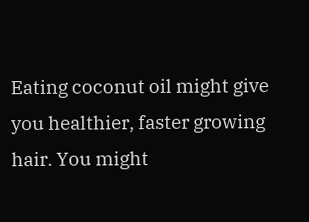Eating coconut oil might give you healthier, faster growing hair. You might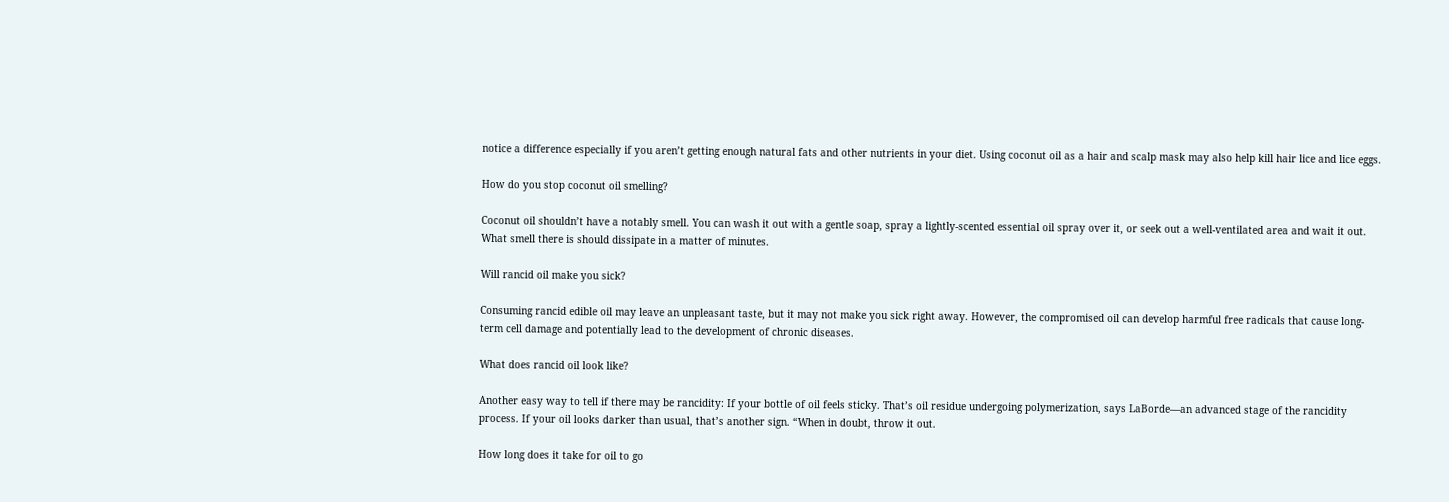notice a difference especially if you aren’t getting enough natural fats and other nutrients in your diet. Using coconut oil as a hair and scalp mask may also help kill hair lice and lice eggs.

How do you stop coconut oil smelling?

Coconut oil shouldn’t have a notably smell. You can wash it out with a gentle soap, spray a lightly-scented essential oil spray over it, or seek out a well-ventilated area and wait it out. What smell there is should dissipate in a matter of minutes.

Will rancid oil make you sick?

Consuming rancid edible oil may leave an unpleasant taste, but it may not make you sick right away. However, the compromised oil can develop harmful free radicals that cause long-term cell damage and potentially lead to the development of chronic diseases.

What does rancid oil look like?

Another easy way to tell if there may be rancidity: If your bottle of oil feels sticky. That’s oil residue undergoing polymerization, says LaBorde—an advanced stage of the rancidity process. If your oil looks darker than usual, that’s another sign. “When in doubt, throw it out.

How long does it take for oil to go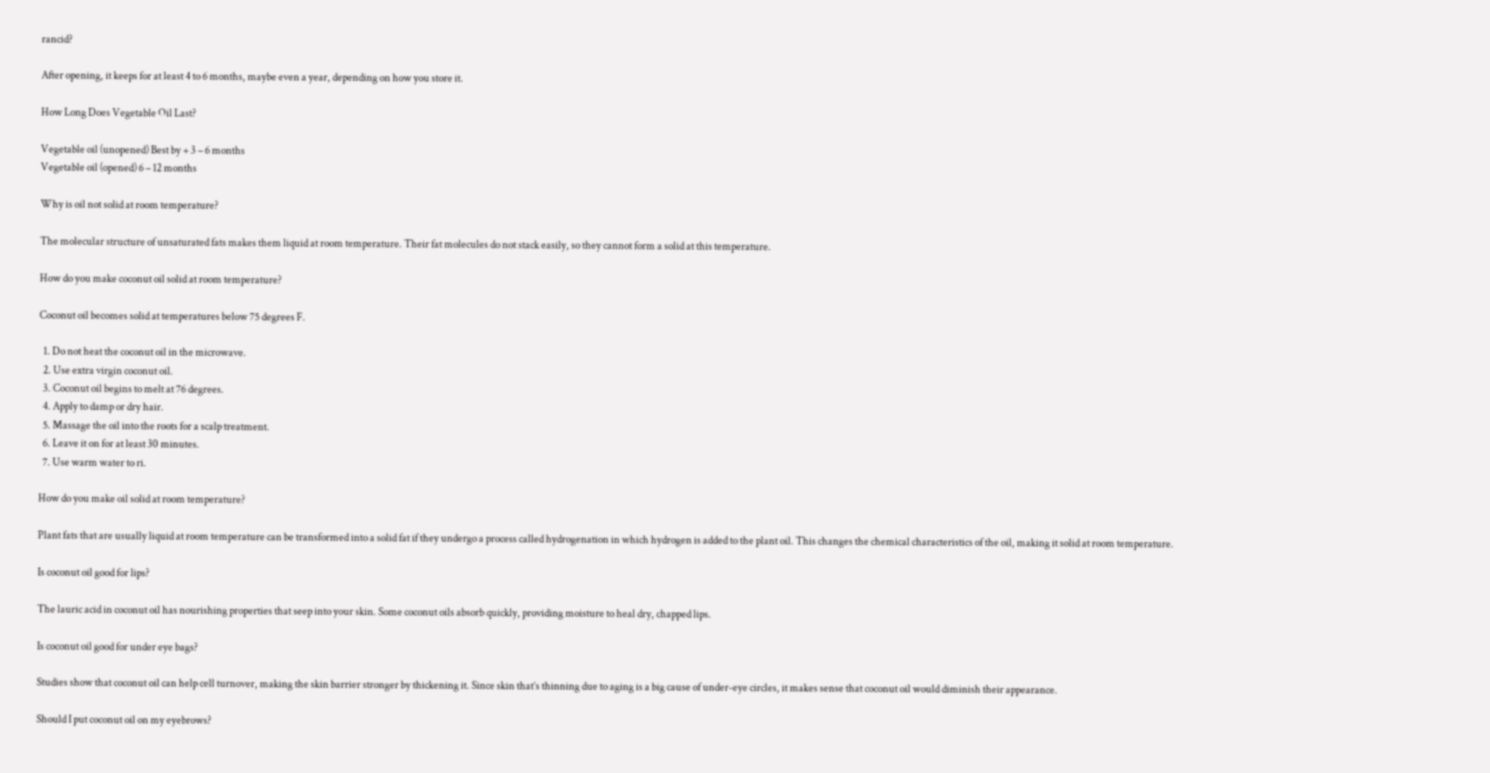rancid?

After opening, it keeps for at least 4 to 6 months, maybe even a year, depending on how you store it.

How Long Does Vegetable Oil Last?

Vegetable oil (unopened) Best by + 3 – 6 months
Vegetable oil (opened) 6 – 12 months

Why is oil not solid at room temperature?

The molecular structure of unsaturated fats makes them liquid at room temperature. Their fat molecules do not stack easily, so they cannot form a solid at this temperature.

How do you make coconut oil solid at room temperature?

Coconut oil becomes solid at temperatures below 75 degrees F.

  1. Do not heat the coconut oil in the microwave.
  2. Use extra virgin coconut oil.
  3. Coconut oil begins to melt at 76 degrees.
  4. Apply to damp or dry hair.
  5. Massage the oil into the roots for a scalp treatment.
  6. Leave it on for at least 30 minutes.
  7. Use warm water to ri.

How do you make oil solid at room temperature?

Plant fats that are usually liquid at room temperature can be transformed into a solid fat if they undergo a process called hydrogenation in which hydrogen is added to the plant oil. This changes the chemical characteristics of the oil, making it solid at room temperature.

Is coconut oil good for lips?

The lauric acid in coconut oil has nourishing properties that seep into your skin. Some coconut oils absorb quickly, providing moisture to heal dry, chapped lips.

Is coconut oil good for under eye bags?

Studies show that coconut oil can help cell turnover, making the skin barrier stronger by thickening it. Since skin that’s thinning due to aging is a big cause of under-eye circles, it makes sense that coconut oil would diminish their appearance.

Should I put coconut oil on my eyebrows?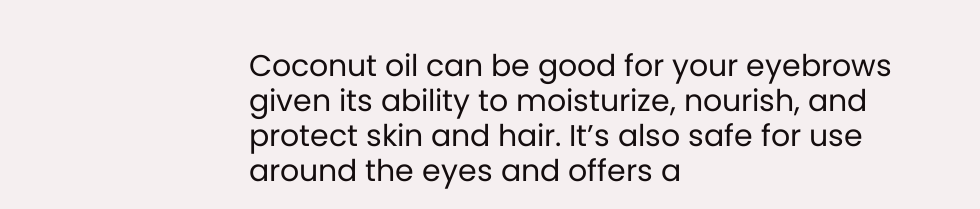Coconut oil can be good for your eyebrows given its ability to moisturize, nourish, and protect skin and hair. It’s also safe for use around the eyes and offers a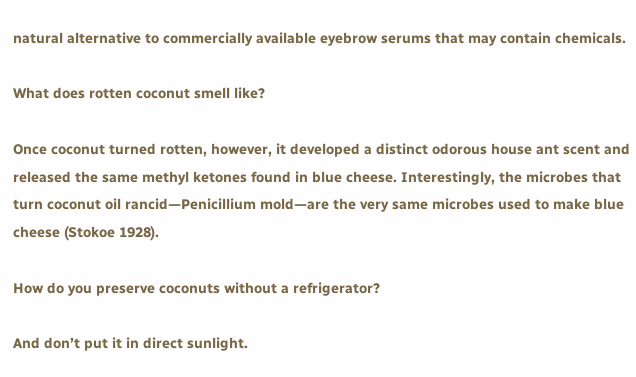natural alternative to commercially available eyebrow serums that may contain chemicals.

What does rotten coconut smell like?

Once coconut turned rotten, however, it developed a distinct odorous house ant scent and released the same methyl ketones found in blue cheese. Interestingly, the microbes that turn coconut oil rancid—Penicillium mold—are the very same microbes used to make blue cheese (Stokoe 1928).

How do you preserve coconuts without a refrigerator?

And don’t put it in direct sunlight.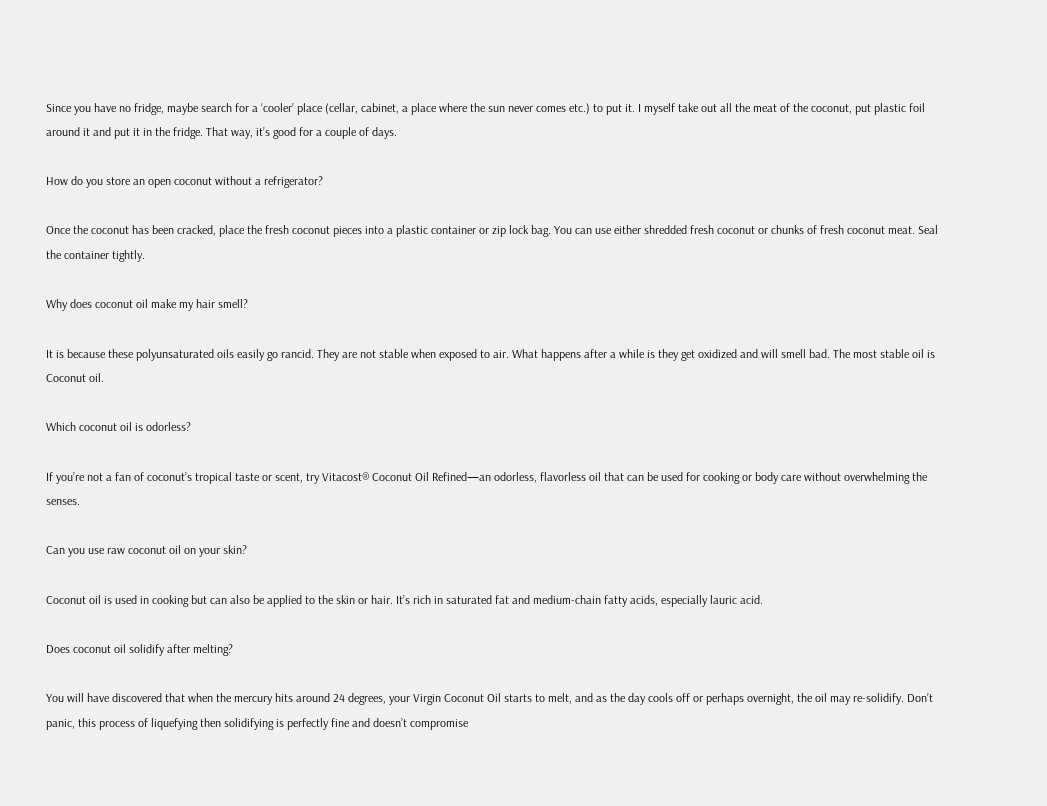Since you have no fridge, maybe search for a ‘cooler’ place (cellar, cabinet, a place where the sun never comes etc.) to put it. I myself take out all the meat of the coconut, put plastic foil around it and put it in the fridge. That way, it’s good for a couple of days.

How do you store an open coconut without a refrigerator?

Once the coconut has been cracked, place the fresh coconut pieces into a plastic container or zip lock bag. You can use either shredded fresh coconut or chunks of fresh coconut meat. Seal the container tightly.

Why does coconut oil make my hair smell?

It is because these polyunsaturated oils easily go rancid. They are not stable when exposed to air. What happens after a while is they get oxidized and will smell bad. The most stable oil is Coconut oil.

Which coconut oil is odorless?

If you’re not a fan of coconut’s tropical taste or scent, try Vitacost® Coconut Oil Refined—an odorless, flavorless oil that can be used for cooking or body care without overwhelming the senses.

Can you use raw coconut oil on your skin?

Coconut oil is used in cooking but can also be applied to the skin or hair. It’s rich in saturated fat and medium-chain fatty acids, especially lauric acid.

Does coconut oil solidify after melting?

You will have discovered that when the mercury hits around 24 degrees, your Virgin Coconut Oil starts to melt, and as the day cools off or perhaps overnight, the oil may re-solidify. Don’t panic, this process of liquefying then solidifying is perfectly fine and doesn’t compromise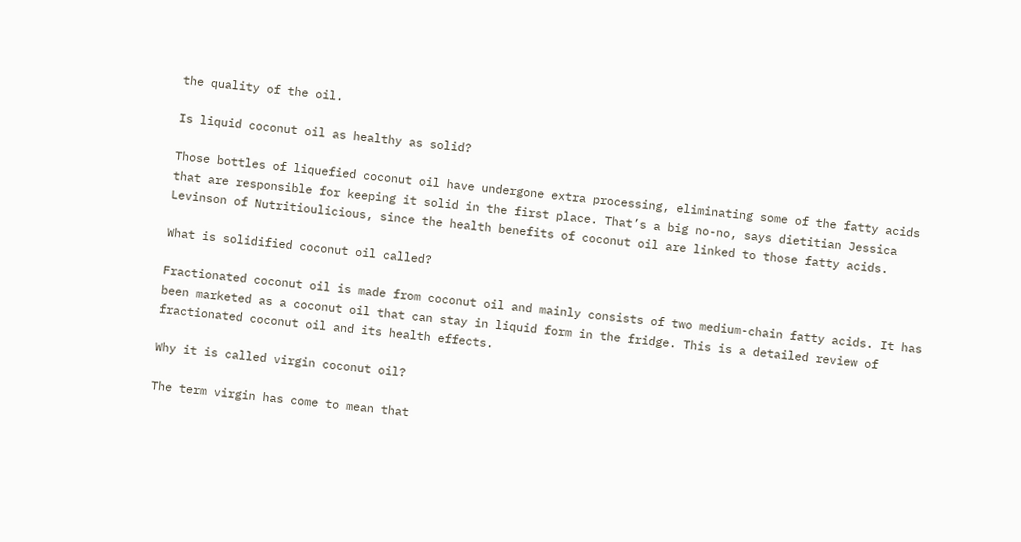the quality of the oil.

Is liquid coconut oil as healthy as solid?

Those bottles of liquefied coconut oil have undergone extra processing, eliminating some of the fatty acids that are responsible for keeping it solid in the first place. That’s a big no-no, says dietitian Jessica Levinson of Nutritioulicious, since the health benefits of coconut oil are linked to those fatty acids.

What is solidified coconut oil called?

Fractionated coconut oil is made from coconut oil and mainly consists of two medium-chain fatty acids. It has been marketed as a coconut oil that can stay in liquid form in the fridge. This is a detailed review of fractionated coconut oil and its health effects.

Why it is called virgin coconut oil?

The term virgin has come to mean that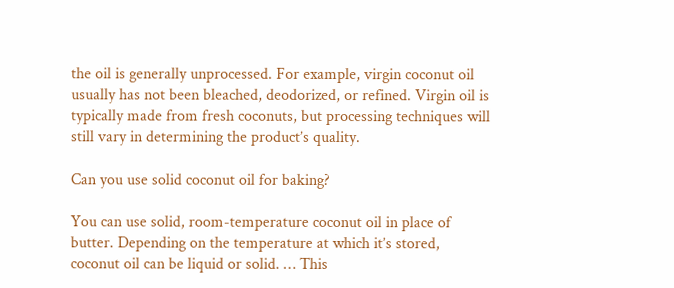the oil is generally unprocessed. For example, virgin coconut oil usually has not been bleached, deodorized, or refined. Virgin oil is typically made from fresh coconuts, but processing techniques will still vary in determining the product’s quality.

Can you use solid coconut oil for baking?

You can use solid, room-temperature coconut oil in place of butter. Depending on the temperature at which it’s stored, coconut oil can be liquid or solid. … This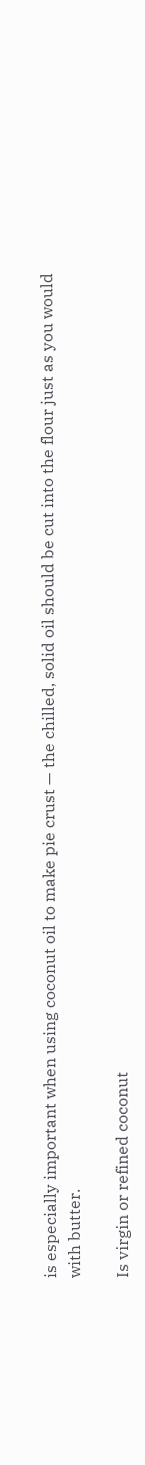is especially important when using coconut oil to make pie crust — the chilled, solid oil should be cut into the flour just as you would with butter.

Is virgin or refined coconut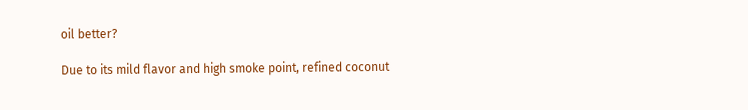oil better?

Due to its mild flavor and high smoke point, refined coconut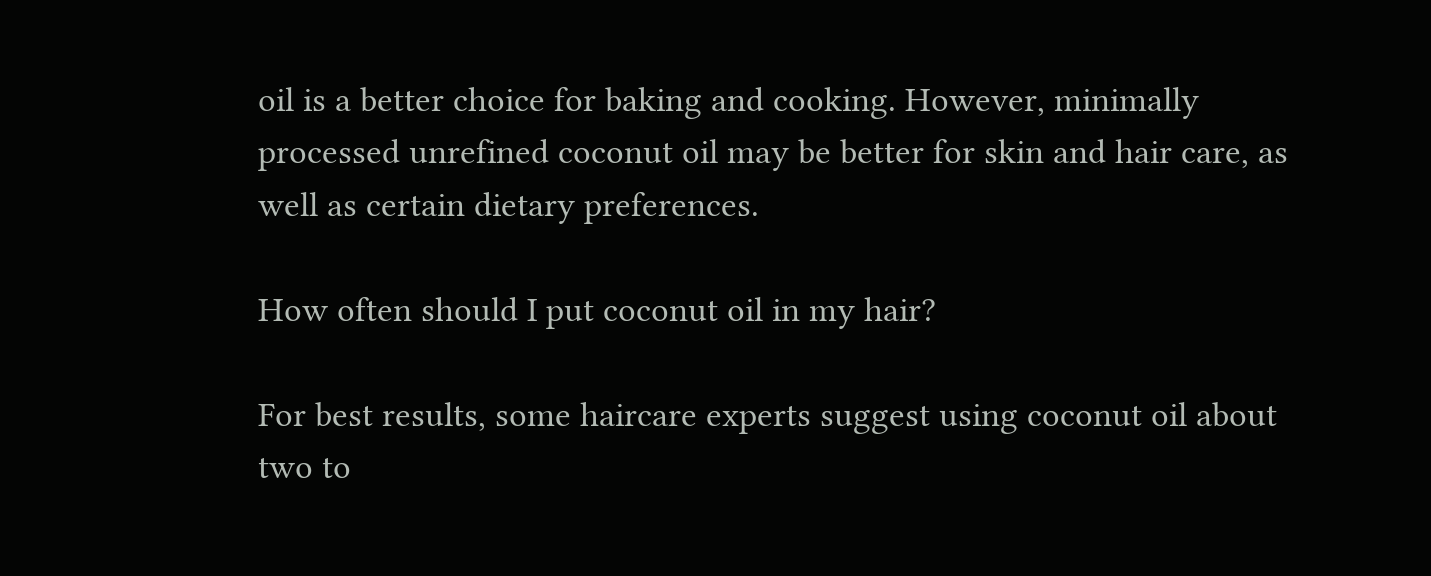oil is a better choice for baking and cooking. However, minimally processed unrefined coconut oil may be better for skin and hair care, as well as certain dietary preferences.

How often should I put coconut oil in my hair?

For best results, some haircare experts suggest using coconut oil about two to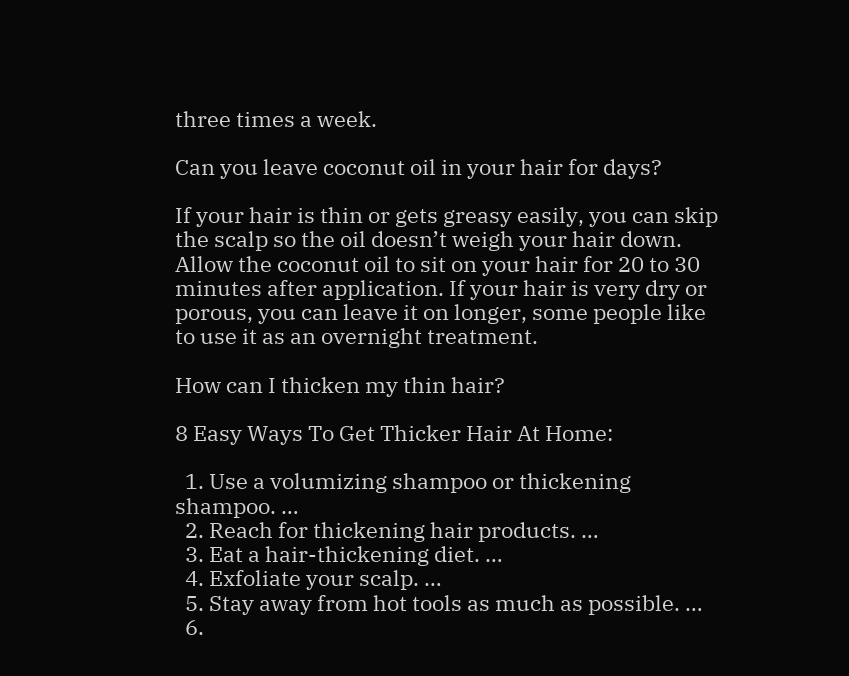three times a week.

Can you leave coconut oil in your hair for days?

If your hair is thin or gets greasy easily, you can skip the scalp so the oil doesn’t weigh your hair down. Allow the coconut oil to sit on your hair for 20 to 30 minutes after application. If your hair is very dry or porous, you can leave it on longer, some people like to use it as an overnight treatment.

How can I thicken my thin hair?

8 Easy Ways To Get Thicker Hair At Home:

  1. Use a volumizing shampoo or thickening shampoo. …
  2. Reach for thickening hair products. …
  3. Eat a hair-thickening diet. …
  4. Exfoliate your scalp. …
  5. Stay away from hot tools as much as possible. …
  6.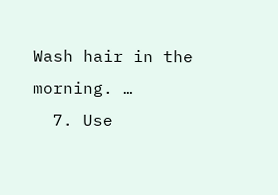Wash hair in the morning. …
  7. Use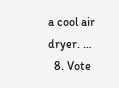a cool air dryer. …
  8. Vote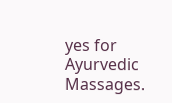yes for Ayurvedic Massages.